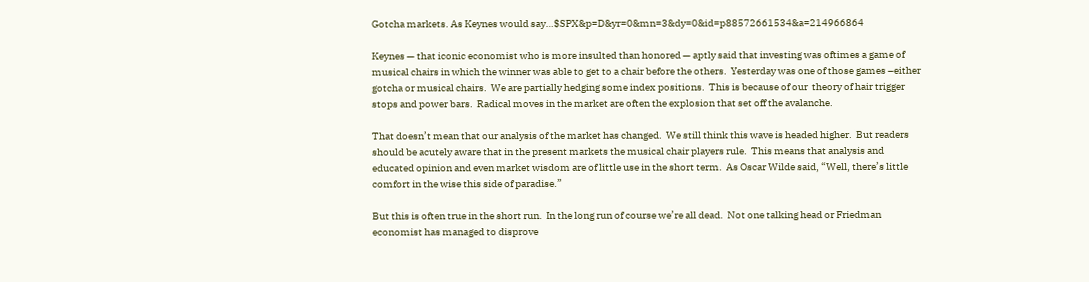Gotcha markets. As Keynes would say…$SPX&p=D&yr=0&mn=3&dy=0&id=p88572661534&a=214966864

Keynes — that iconic economist who is more insulted than honored — aptly said that investing was oftimes a game of musical chairs in which the winner was able to get to a chair before the others.  Yesterday was one of those games –either gotcha or musical chairs.  We are partially hedging some index positions.  This is because of our  theory of hair trigger stops and power bars.  Radical moves in the market are often the explosion that set off the avalanche.

That doesn’t mean that our analysis of the market has changed.  We still think this wave is headed higher.  But readers should be acutely aware that in the present markets the musical chair players rule.  This means that analysis and educated opinion and even market wisdom are of little use in the short term.  As Oscar Wilde said, “Well, there’s little comfort in the wise this side of paradise.”

But this is often true in the short run.  In the long run of course we’re all dead.  Not one talking head or Friedman economist has managed to disprove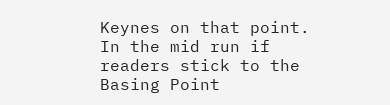Keynes on that point.  In the mid run if readers stick to the Basing Point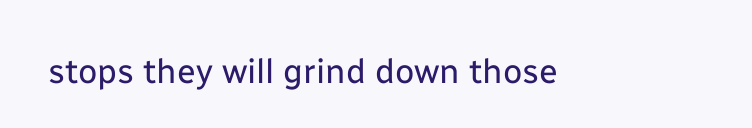stops they will grind down those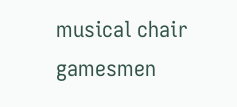musical chair gamesmen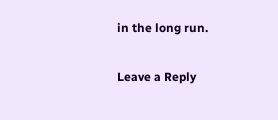in the long run.

Leave a Reply